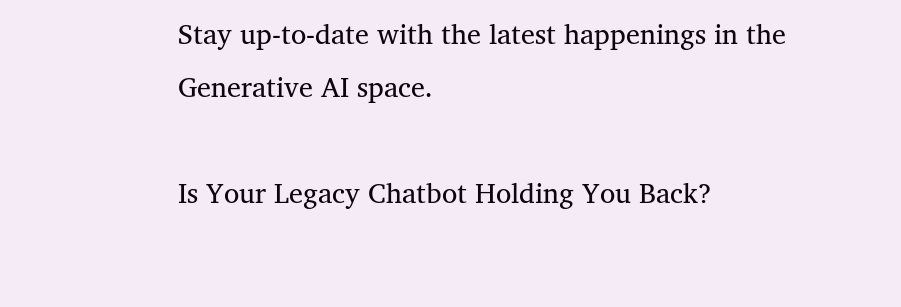Stay up-to-date with the latest happenings in the Generative AI space.

Is Your Legacy Chatbot Holding You Back?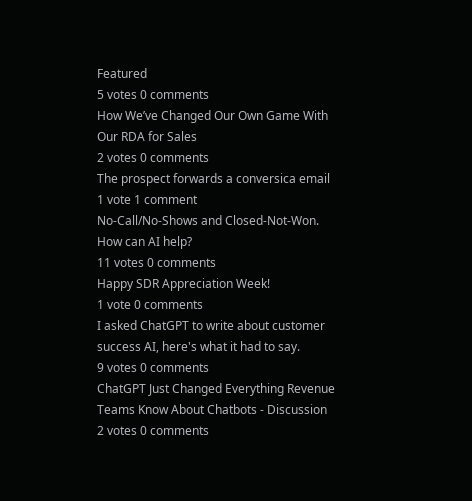Featured
5 votes 0 comments
How We’ve Changed Our Own Game With Our RDA for Sales
2 votes 0 comments
The prospect forwards a conversica email
1 vote 1 comment
No-Call/No-Shows and Closed-Not-Won. How can AI help?
11 votes 0 comments
Happy SDR Appreciation Week!
1 vote 0 comments
I asked ChatGPT to write about customer success AI, here's what it had to say.
9 votes 0 comments
ChatGPT Just Changed Everything Revenue Teams Know About Chatbots - Discussion
2 votes 0 comments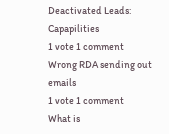Deactivated Leads: Capapilities
1 vote 1 comment
Wrong RDA sending out emails
1 vote 1 comment
What is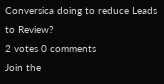Conversica doing to reduce Leads to Review?
2 votes 0 comments
Join the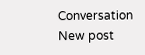Conversation
New post